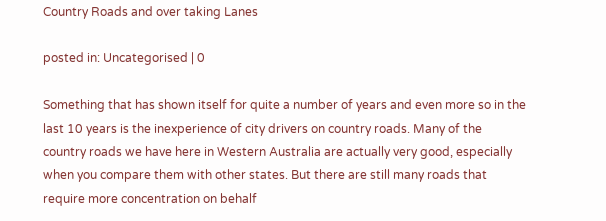Country Roads and over taking Lanes

posted in: Uncategorised | 0

Something that has shown itself for quite a number of years and even more so in the last 10 years is the inexperience of city drivers on country roads. Many of the country roads we have here in Western Australia are actually very good, especially when you compare them with other states. But there are still many roads that require more concentration on behalf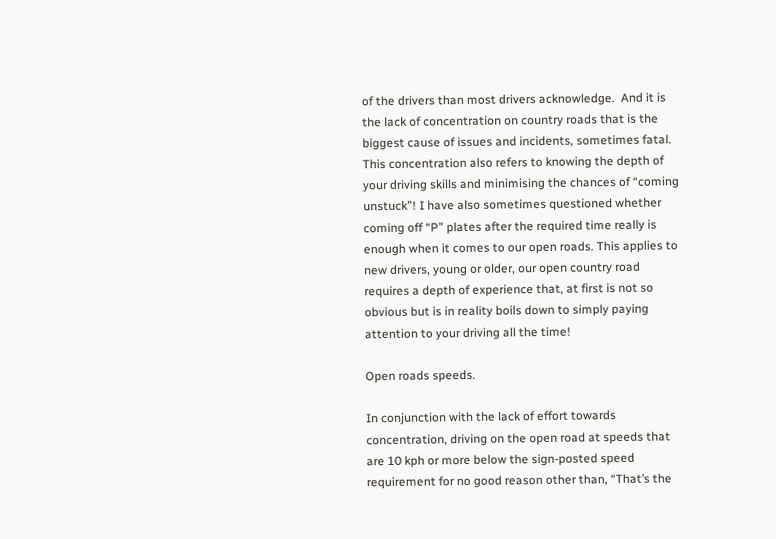of the drivers than most drivers acknowledge.  And it is the lack of concentration on country roads that is the biggest cause of issues and incidents, sometimes fatal. This concentration also refers to knowing the depth of your driving skills and minimising the chances of “coming unstuck”! I have also sometimes questioned whether coming off “P” plates after the required time really is enough when it comes to our open roads. This applies to new drivers, young or older, our open country road requires a depth of experience that, at first is not so obvious but is in reality boils down to simply paying attention to your driving all the time!

Open roads speeds.

In conjunction with the lack of effort towards concentration, driving on the open road at speeds that are 10 kph or more below the sign-posted speed requirement for no good reason other than, “That’s the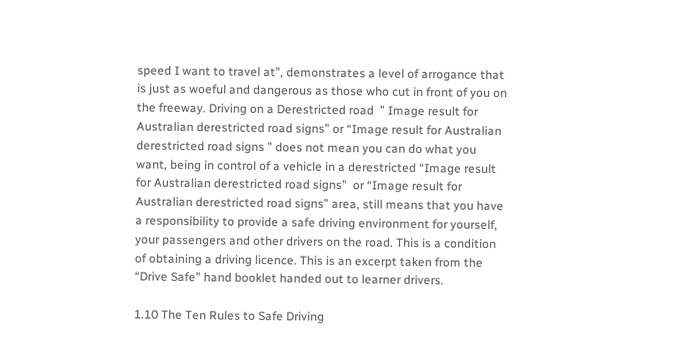speed I want to travel at”, demonstrates a level of arrogance that is just as woeful and dangerous as those who cut in front of you on the freeway. Driving on a Derestricted road  ” Image result for Australian derestricted road signs” or “Image result for Australian derestricted road signs ” does not mean you can do what you want, being in control of a vehicle in a derestricted “Image result for Australian derestricted road signs”  or “Image result for Australian derestricted road signs” area, still means that you have a responsibility to provide a safe driving environment for yourself, your passengers and other drivers on the road. This is a condition of obtaining a driving licence. This is an excerpt taken from the “Drive Safe” hand booklet handed out to learner drivers.

1.10 The Ten Rules to Safe Driving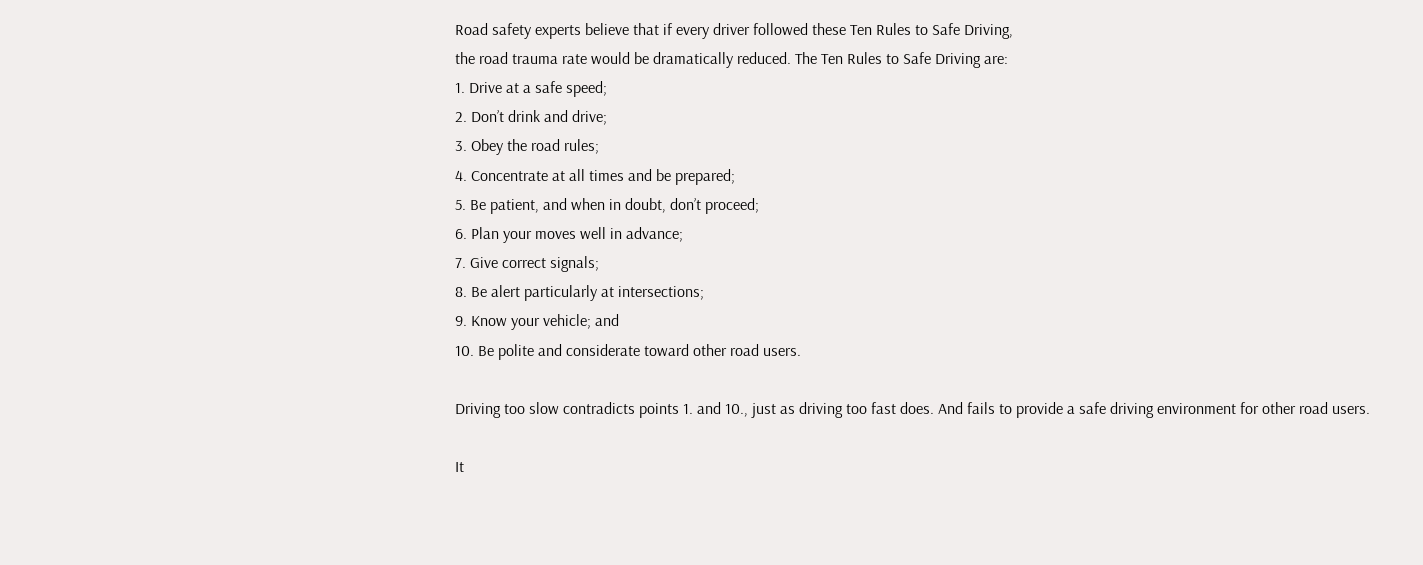Road safety experts believe that if every driver followed these Ten Rules to Safe Driving,
the road trauma rate would be dramatically reduced. The Ten Rules to Safe Driving are:
1. Drive at a safe speed;
2. Don’t drink and drive;
3. Obey the road rules;
4. Concentrate at all times and be prepared;
5. Be patient, and when in doubt, don’t proceed;
6. Plan your moves well in advance;
7. Give correct signals;
8. Be alert particularly at intersections;
9. Know your vehicle; and
10. Be polite and considerate toward other road users.

Driving too slow contradicts points 1. and 10., just as driving too fast does. And fails to provide a safe driving environment for other road users.

It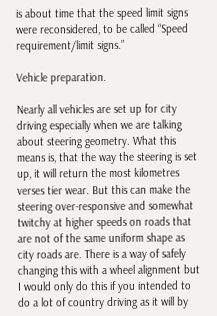is about time that the speed limit signs were reconsidered, to be called “Speed requirement/limit signs.”

Vehicle preparation.

Nearly all vehicles are set up for city driving especially when we are talking about steering geometry. What this means is, that the way the steering is set up, it will return the most kilometres verses tier wear. But this can make the steering over-responsive and somewhat twitchy at higher speeds on roads that are not of the same uniform shape as city roads are. There is a way of safely changing this with a wheel alignment but I would only do this if you intended to do a lot of country driving as it will by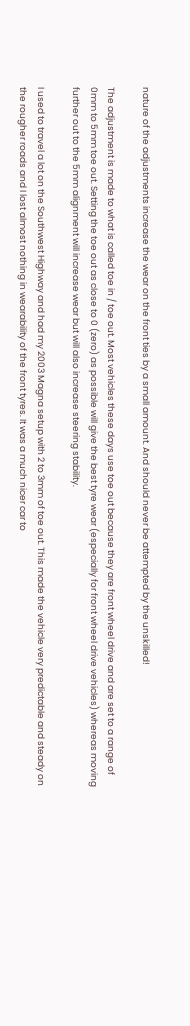nature of the adjustments increase the wear on the front ties by a small amount. And should never be attempted by the unskilled!

The adjustment is made to what is called toe in / toe out. Most vehicles these days use toe out because they are front wheel drive and are set to a range of 0mm to 5mm toe out. Setting the toe out as close to 0 (zero) as possible will give the best tyre wear (especially for front wheel drive vehicles) whereas moving further out to the 5mm alignment will increase wear but will also increase steering stability.

I used to travel a lot on the Southwest Highway and had my 2003 Magna setup with 2 to 3mm of toe out. This made the vehicle very predictable and steady on the rougher roads and I lost almost nothing in wearability of the front tyres. It was a much nicer car to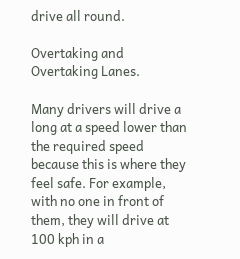drive all round.

Overtaking and Overtaking Lanes.

Many drivers will drive a long at a speed lower than the required speed because this is where they feel safe. For example, with no one in front of them, they will drive at 100 kph in a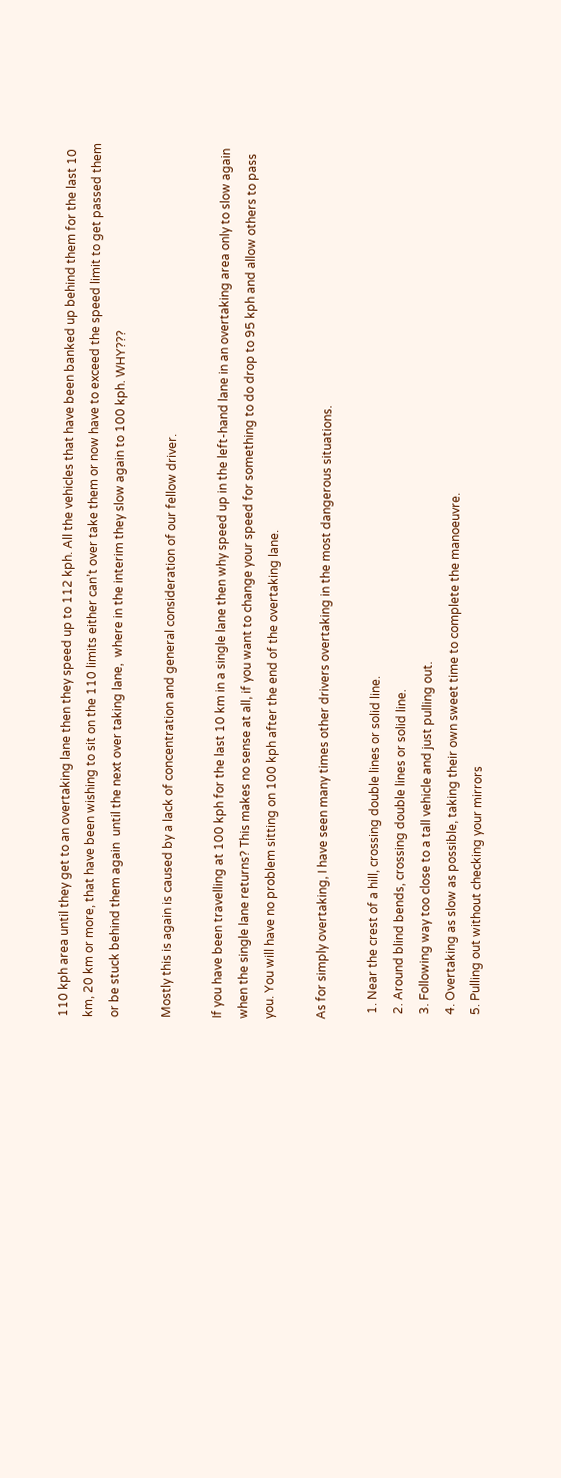110 kph area until they get to an overtaking lane then they speed up to 112 kph. All the vehicles that have been banked up behind them for the last 10 km, 20 km or more, that have been wishing to sit on the 110 limits either can’t over take them or now have to exceed the speed limit to get passed them or be stuck behind them again  until the next over taking lane,  where in the interim they slow again to 100 kph. WHY???

Mostly this is again is caused by a lack of concentration and general consideration of our fellow driver.

If you have been travelling at 100 kph for the last 10 km in a single lane then why speed up in the left-hand lane in an overtaking area only to slow again when the single lane returns? This makes no sense at all, if you want to change your speed for something to do drop to 95 kph and allow others to pass you. You will have no problem sitting on 100 kph after the end of the overtaking lane.

As for simply overtaking, I have seen many times other drivers overtaking in the most dangerous situations.

  1. Near the crest of a hill, crossing double lines or solid line.
  2. Around blind bends, crossing double lines or solid line.
  3. Following way too close to a tall vehicle and just pulling out.
  4. Overtaking as slow as possible, taking their own sweet time to complete the manoeuvre.
  5. Pulling out without checking your mirrors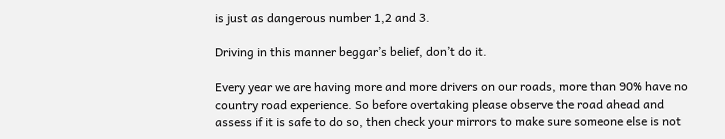is just as dangerous number 1,2 and 3.

Driving in this manner beggar’s belief, don’t do it.

Every year we are having more and more drivers on our roads, more than 90% have no country road experience. So before overtaking please observe the road ahead and assess if it is safe to do so, then check your mirrors to make sure someone else is not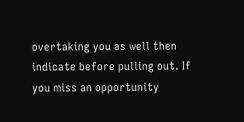overtaking you as well then indicate before pulling out. If you miss an opportunity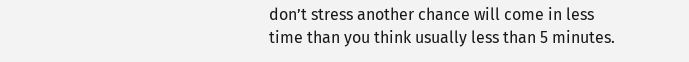don’t stress another chance will come in less time than you think usually less than 5 minutes.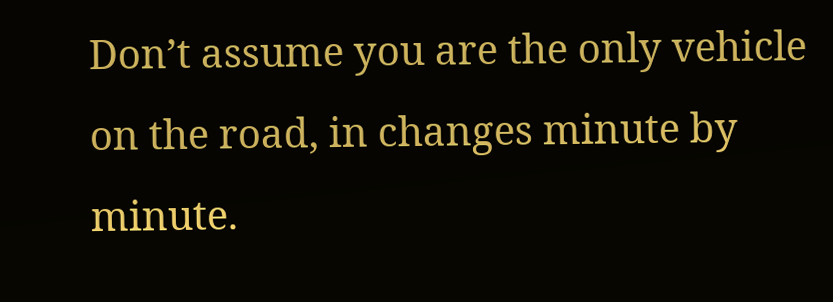Don’t assume you are the only vehicle on the road, in changes minute by minute.